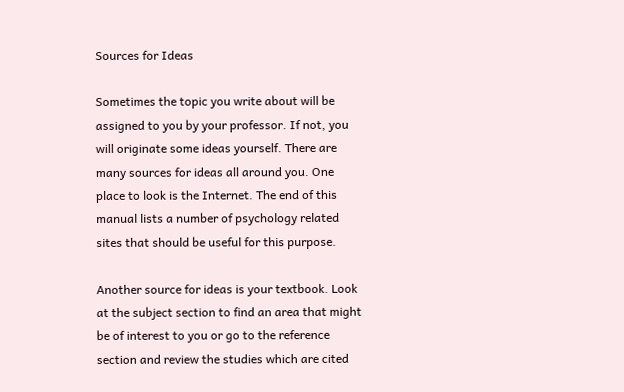Sources for Ideas

Sometimes the topic you write about will be assigned to you by your professor. If not, you will originate some ideas yourself. There are many sources for ideas all around you. One place to look is the Internet. The end of this manual lists a number of psychology related sites that should be useful for this purpose.

Another source for ideas is your textbook. Look at the subject section to find an area that might be of interest to you or go to the reference section and review the studies which are cited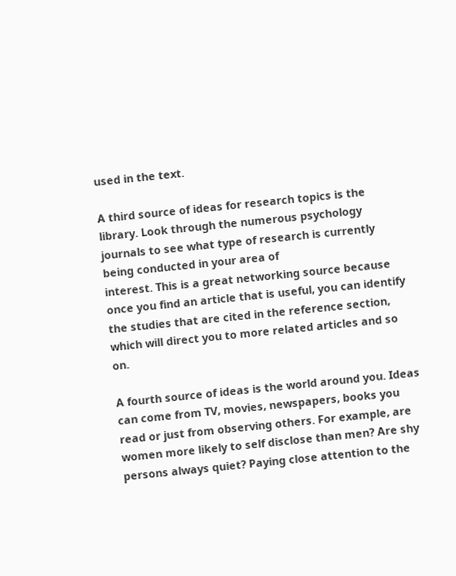used in the text.

A third source of ideas for research topics is the library. Look through the numerous psychology journals to see what type of research is currently being conducted in your area of
interest. This is a great networking source because once you find an article that is useful, you can identify the studies that are cited in the reference section, which will direct you to more related articles and so on.

A fourth source of ideas is the world around you. Ideas can come from TV, movies, newspapers, books you read or just from observing others. For example, are women more likely to self disclose than men? Are shy persons always quiet? Paying close attention to the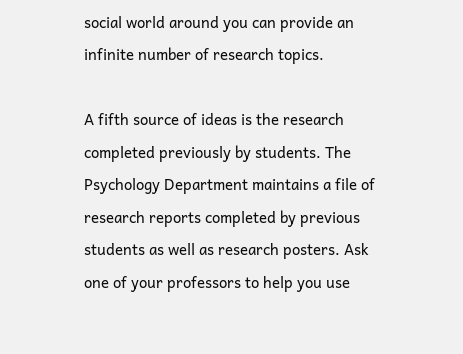social world around you can provide an infinite number of research topics.

A fifth source of ideas is the research completed previously by students. The Psychology Department maintains a file of research reports completed by previous students as well as research posters. Ask one of your professors to help you use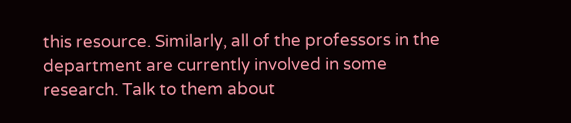this resource. Similarly, all of the professors in the department are currently involved in some research. Talk to them about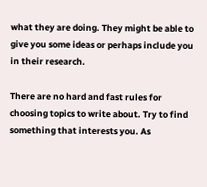what they are doing. They might be able to give you some ideas or perhaps include you in their research.

There are no hard and fast rules for choosing topics to write about. Try to find something that interests you. As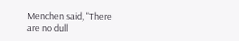Menchen said, "There are no dull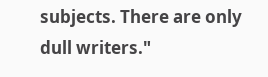subjects. There are only dull writers."